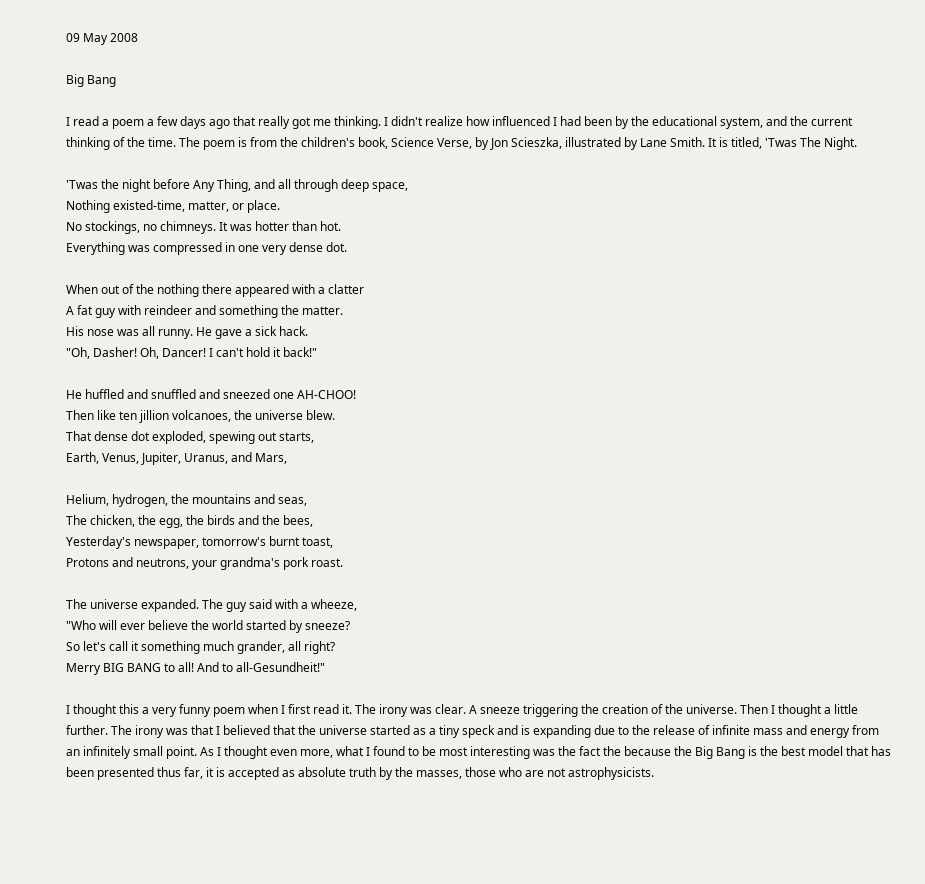09 May 2008

Big Bang

I read a poem a few days ago that really got me thinking. I didn't realize how influenced I had been by the educational system, and the current thinking of the time. The poem is from the children's book, Science Verse, by Jon Scieszka, illustrated by Lane Smith. It is titled, 'Twas The Night.

'Twas the night before Any Thing, and all through deep space,
Nothing existed-time, matter, or place.
No stockings, no chimneys. It was hotter than hot.
Everything was compressed in one very dense dot.

When out of the nothing there appeared with a clatter
A fat guy with reindeer and something the matter.
His nose was all runny. He gave a sick hack.
"Oh, Dasher! Oh, Dancer! I can't hold it back!"

He huffled and snuffled and sneezed one AH-CHOO!
Then like ten jillion volcanoes, the universe blew.
That dense dot exploded, spewing out starts,
Earth, Venus, Jupiter, Uranus, and Mars,

Helium, hydrogen, the mountains and seas,
The chicken, the egg, the birds and the bees,
Yesterday's newspaper, tomorrow's burnt toast,
Protons and neutrons, your grandma's pork roast.

The universe expanded. The guy said with a wheeze,
"Who will ever believe the world started by sneeze?
So let's call it something much grander, all right?
Merry BIG BANG to all! And to all-Gesundheit!"

I thought this a very funny poem when I first read it. The irony was clear. A sneeze triggering the creation of the universe. Then I thought a little further. The irony was that I believed that the universe started as a tiny speck and is expanding due to the release of infinite mass and energy from an infinitely small point. As I thought even more, what I found to be most interesting was the fact the because the Big Bang is the best model that has been presented thus far, it is accepted as absolute truth by the masses, those who are not astrophysicists.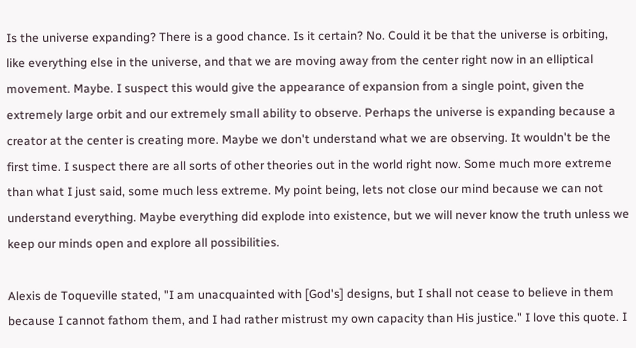Is the universe expanding? There is a good chance. Is it certain? No. Could it be that the universe is orbiting, like everything else in the universe, and that we are moving away from the center right now in an elliptical movement. Maybe. I suspect this would give the appearance of expansion from a single point, given the extremely large orbit and our extremely small ability to observe. Perhaps the universe is expanding because a creator at the center is creating more. Maybe we don't understand what we are observing. It wouldn't be the first time. I suspect there are all sorts of other theories out in the world right now. Some much more extreme than what I just said, some much less extreme. My point being, lets not close our mind because we can not understand everything. Maybe everything did explode into existence, but we will never know the truth unless we keep our minds open and explore all possibilities.

Alexis de Toqueville stated, "I am unacquainted with [God's] designs, but I shall not cease to believe in them because I cannot fathom them, and I had rather mistrust my own capacity than His justice." I love this quote. I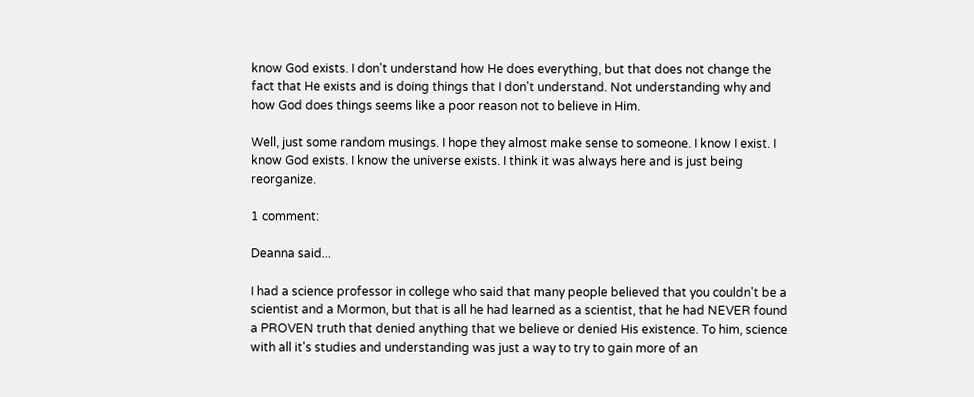know God exists. I don't understand how He does everything, but that does not change the fact that He exists and is doing things that I don't understand. Not understanding why and how God does things seems like a poor reason not to believe in Him.

Well, just some random musings. I hope they almost make sense to someone. I know I exist. I know God exists. I know the universe exists. I think it was always here and is just being reorganize.

1 comment:

Deanna said...

I had a science professor in college who said that many people believed that you couldn't be a scientist and a Mormon, but that is all he had learned as a scientist, that he had NEVER found a PROVEN truth that denied anything that we believe or denied His existence. To him, science with all it's studies and understanding was just a way to try to gain more of an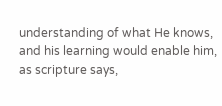understanding of what He knows, and his learning would enable him, as scripture says,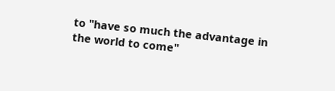to "have so much the advantage in the world to come"